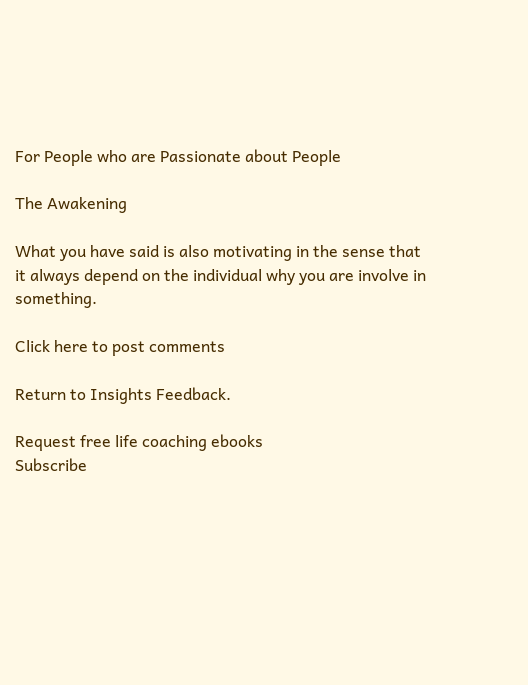For People who are Passionate about People

The Awakening

What you have said is also motivating in the sense that it always depend on the individual why you are involve in something.

Click here to post comments

Return to Insights Feedback.

Request free life coaching ebooks
Subscribe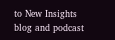to New Insights blog and podcast